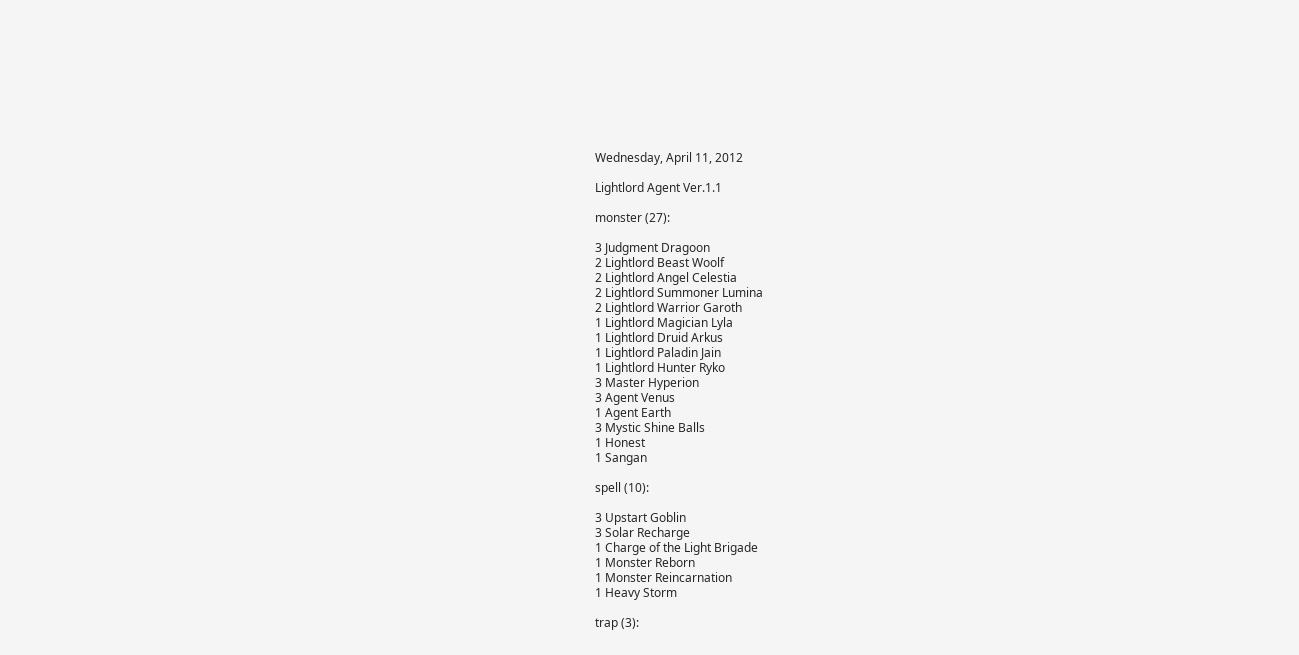Wednesday, April 11, 2012

Lightlord Agent Ver.1.1

monster (27):

3 Judgment Dragoon
2 Lightlord Beast Woolf
2 Lightlord Angel Celestia
2 Lightlord Summoner Lumina
2 Lightlord Warrior Garoth
1 Lightlord Magician Lyla
1 Lightlord Druid Arkus
1 Lightlord Paladin Jain
1 Lightlord Hunter Ryko
3 Master Hyperion
3 Agent Venus
1 Agent Earth
3 Mystic Shine Balls
1 Honest
1 Sangan

spell (10):

3 Upstart Goblin
3 Solar Recharge
1 Charge of the Light Brigade
1 Monster Reborn
1 Monster Reincarnation
1 Heavy Storm

trap (3):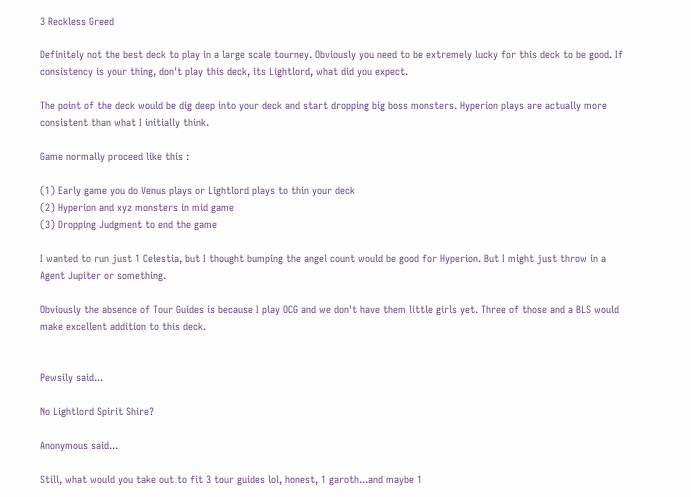3 Reckless Greed

Definitely not the best deck to play in a large scale tourney. Obviously you need to be extremely lucky for this deck to be good. If consistency is your thing, don't play this deck, its Lightlord, what did you expect.

The point of the deck would be dig deep into your deck and start dropping big boss monsters. Hyperion plays are actually more consistent than what I initially think.

Game normally proceed like this :

(1) Early game you do Venus plays or Lightlord plays to thin your deck
(2) Hyperion and xyz monsters in mid game
(3) Dropping Judgment to end the game

I wanted to run just 1 Celestia, but I thought bumping the angel count would be good for Hyperion. But I might just throw in a Agent Jupiter or something.

Obviously the absence of Tour Guides is because I play OCG and we don't have them little girls yet. Three of those and a BLS would make excellent addition to this deck.


Pewsily said...

No Lightlord Spirit Shire?

Anonymous said...

Still, what would you take out to fit 3 tour guides lol, honest, 1 garoth...and maybe 1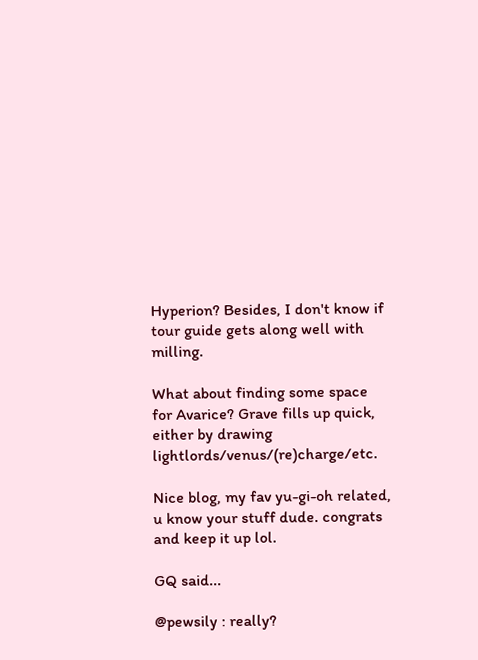Hyperion? Besides, I don't know if tour guide gets along well with milling.

What about finding some space for Avarice? Grave fills up quick, either by drawing lightlords/venus/(re)charge/etc.

Nice blog, my fav yu-gi-oh related, u know your stuff dude. congrats and keep it up lol.

GQ said...

@pewsily : really?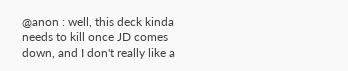@anon : well, this deck kinda needs to kill once JD comes down, and I don't really like a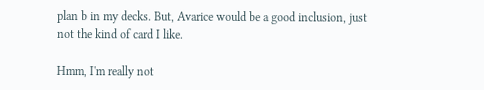plan b in my decks. But, Avarice would be a good inclusion, just not the kind of card I like.

Hmm, I'm really not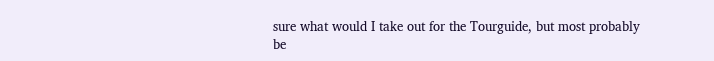sure what would I take out for the Tourguide, but most probably be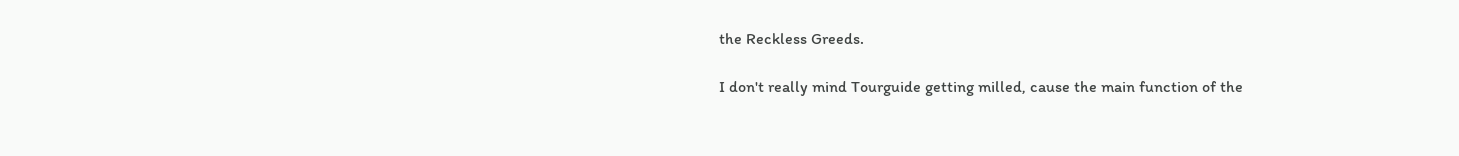the Reckless Greeds.

I don't really mind Tourguide getting milled, cause the main function of the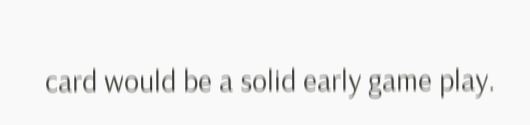card would be a solid early game play.